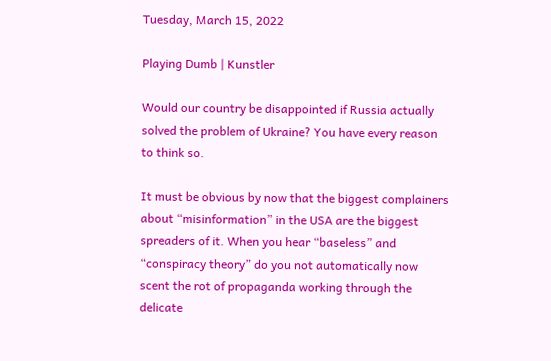Tuesday, March 15, 2022

Playing Dumb | Kunstler

Would our country be disappointed if Russia actually solved the problem of Ukraine? You have every reason to think so.

It must be obvious by now that the biggest complainers about “misinformation” in the USA are the biggest spreaders of it. When you hear “baseless” and “conspiracy theory” do you not automatically now scent the rot of propaganda working through the delicate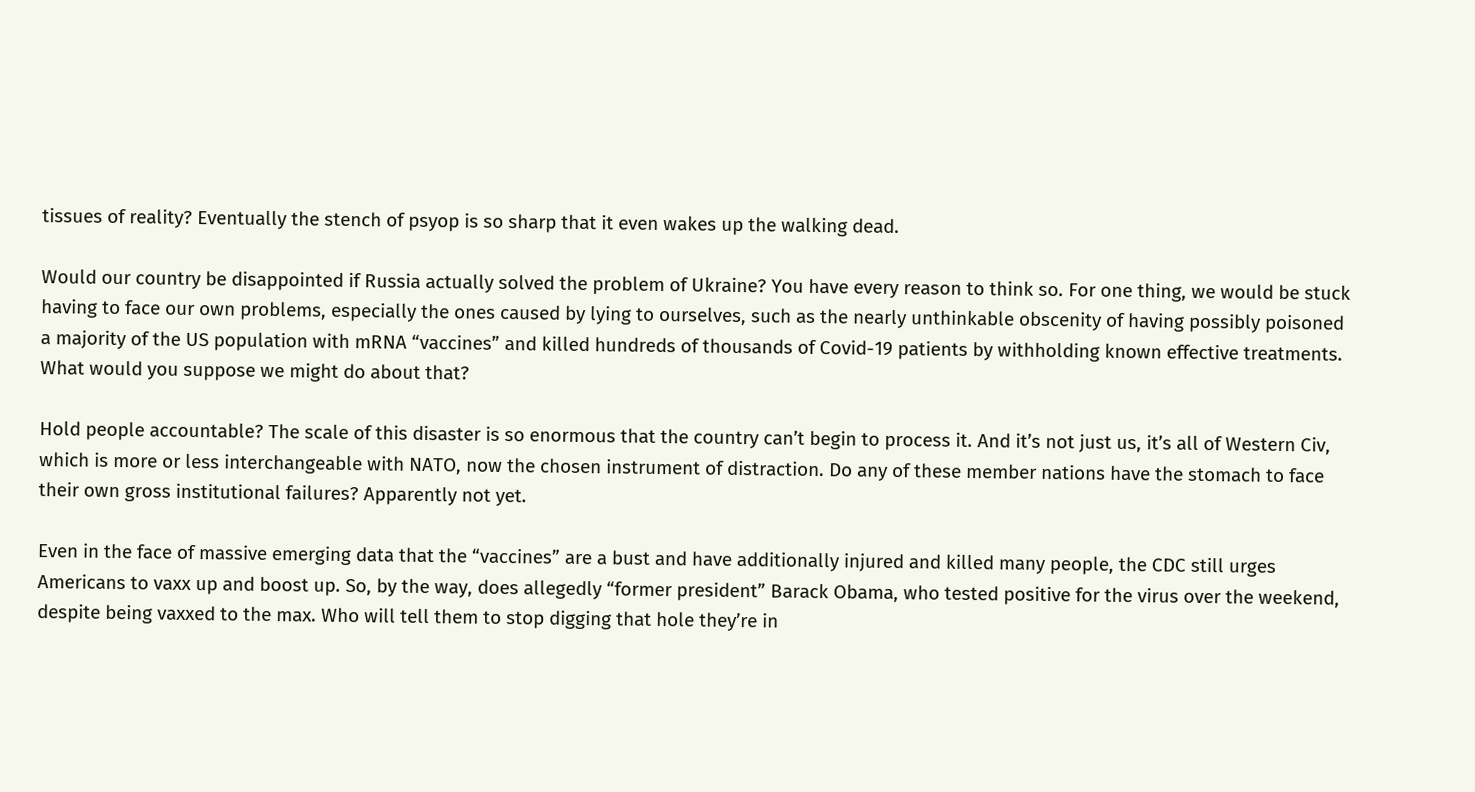tissues of reality? Eventually the stench of psyop is so sharp that it even wakes up the walking dead.

Would our country be disappointed if Russia actually solved the problem of Ukraine? You have every reason to think so. For one thing, we would be stuck having to face our own problems, especially the ones caused by lying to ourselves, such as the nearly unthinkable obscenity of having possibly poisoned a majority of the US population with mRNA “vaccines” and killed hundreds of thousands of Covid-19 patients by withholding known effective treatments. What would you suppose we might do about that?

Hold people accountable? The scale of this disaster is so enormous that the country can’t begin to process it. And it’s not just us, it’s all of Western Civ, which is more or less interchangeable with NATO, now the chosen instrument of distraction. Do any of these member nations have the stomach to face their own gross institutional failures? Apparently not yet.

Even in the face of massive emerging data that the “vaccines” are a bust and have additionally injured and killed many people, the CDC still urges Americans to vaxx up and boost up. So, by the way, does allegedly “former president” Barack Obama, who tested positive for the virus over the weekend, despite being vaxxed to the max. Who will tell them to stop digging that hole they’re in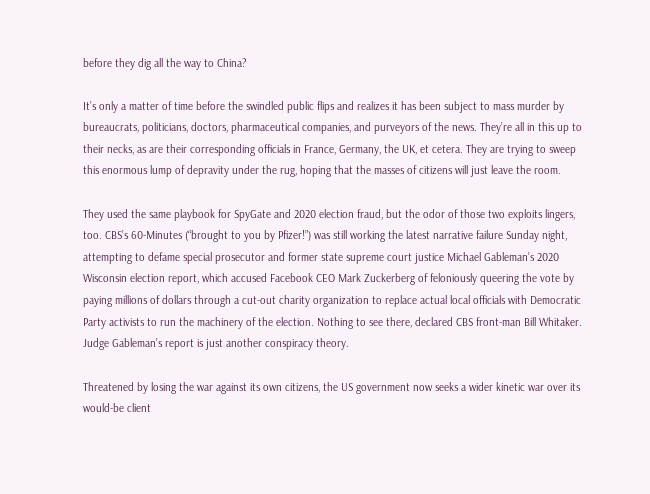before they dig all the way to China?

It’s only a matter of time before the swindled public flips and realizes it has been subject to mass murder by bureaucrats, politicians, doctors, pharmaceutical companies, and purveyors of the news. They’re all in this up to their necks, as are their corresponding officials in France, Germany, the UK, et cetera. They are trying to sweep this enormous lump of depravity under the rug, hoping that the masses of citizens will just leave the room.

They used the same playbook for SpyGate and 2020 election fraud, but the odor of those two exploits lingers, too. CBS’s 60-Minutes (“brought to you by Pfizer!”) was still working the latest narrative failure Sunday night, attempting to defame special prosecutor and former state supreme court justice Michael Gableman’s 2020 Wisconsin election report, which accused Facebook CEO Mark Zuckerberg of feloniously queering the vote by paying millions of dollars through a cut-out charity organization to replace actual local officials with Democratic Party activists to run the machinery of the election. Nothing to see there, declared CBS front-man Bill Whitaker. Judge Gableman’s report is just another conspiracy theory.

Threatened by losing the war against its own citizens, the US government now seeks a wider kinetic war over its would-be client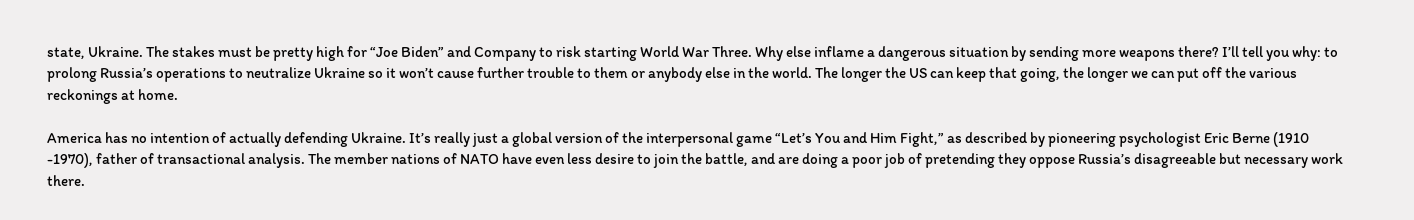state, Ukraine. The stakes must be pretty high for “Joe Biden” and Company to risk starting World War Three. Why else inflame a dangerous situation by sending more weapons there? I’ll tell you why: to prolong Russia’s operations to neutralize Ukraine so it won’t cause further trouble to them or anybody else in the world. The longer the US can keep that going, the longer we can put off the various reckonings at home.

America has no intention of actually defending Ukraine. It’s really just a global version of the interpersonal game “Let’s You and Him Fight,” as described by pioneering psychologist Eric Berne (1910 -1970), father of transactional analysis. The member nations of NATO have even less desire to join the battle, and are doing a poor job of pretending they oppose Russia’s disagreeable but necessary work there.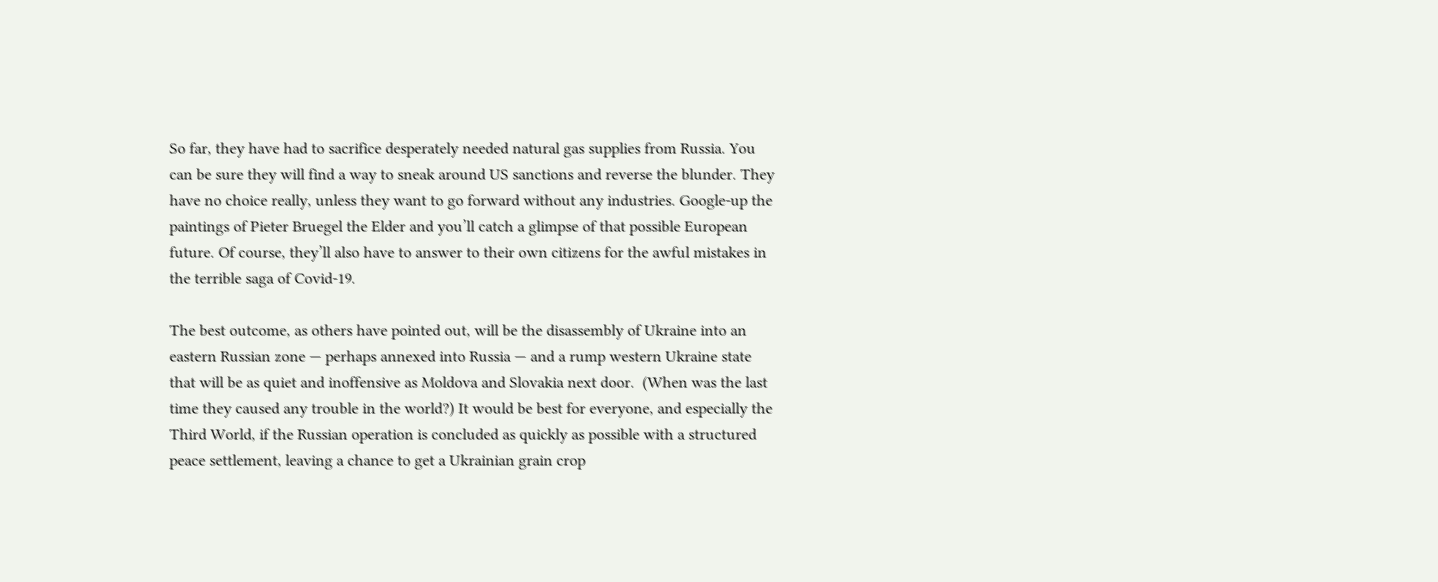So far, they have had to sacrifice desperately needed natural gas supplies from Russia. You can be sure they will find a way to sneak around US sanctions and reverse the blunder. They have no choice really, unless they want to go forward without any industries. Google-up the paintings of Pieter Bruegel the Elder and you’ll catch a glimpse of that possible European future. Of course, they’ll also have to answer to their own citizens for the awful mistakes in the terrible saga of Covid-19.

The best outcome, as others have pointed out, will be the disassembly of Ukraine into an eastern Russian zone — perhaps annexed into Russia — and a rump western Ukraine state that will be as quiet and inoffensive as Moldova and Slovakia next door.  (When was the last time they caused any trouble in the world?) It would be best for everyone, and especially the Third World, if the Russian operation is concluded as quickly as possible with a structured peace settlement, leaving a chance to get a Ukrainian grain crop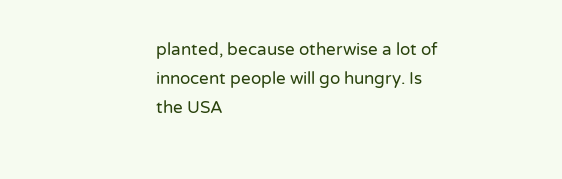planted, because otherwise a lot of innocent people will go hungry. Is the USA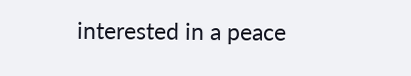interested in a peace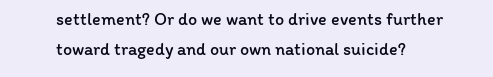settlement? Or do we want to drive events further toward tragedy and our own national suicide?